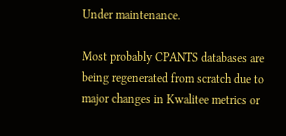Under maintenance.

Most probably CPANTS databases are being regenerated from scratch due to major changes in Kwalitee metrics or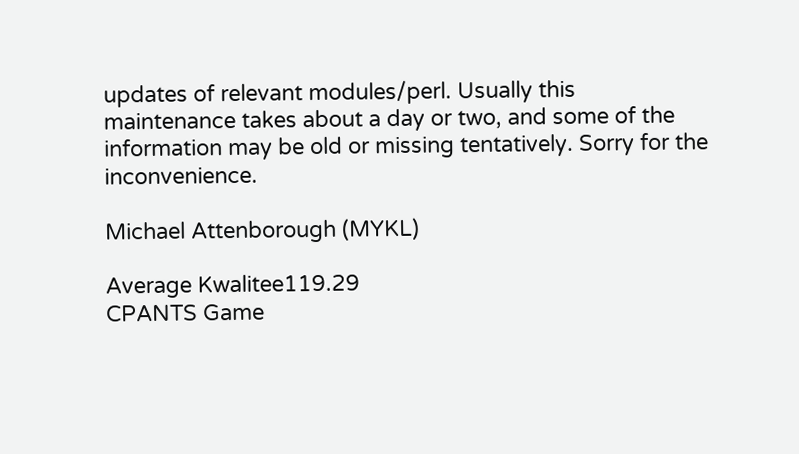updates of relevant modules/perl. Usually this maintenance takes about a day or two, and some of the information may be old or missing tentatively. Sorry for the inconvenience.

Michael Attenborough (MYKL)

Average Kwalitee119.29
CPANTS Game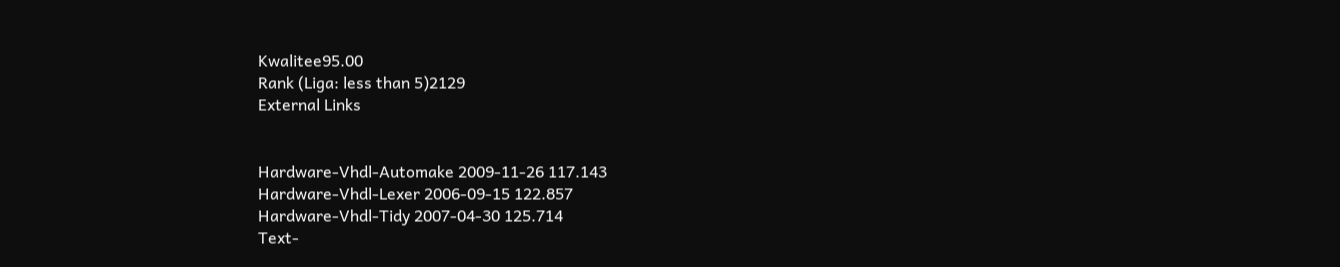Kwalitee95.00
Rank (Liga: less than 5)2129
External Links


Hardware-Vhdl-Automake 2009-11-26 117.143
Hardware-Vhdl-Lexer 2006-09-15 122.857
Hardware-Vhdl-Tidy 2007-04-30 125.714
Text-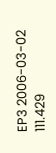EP3 2006-03-02 111.429